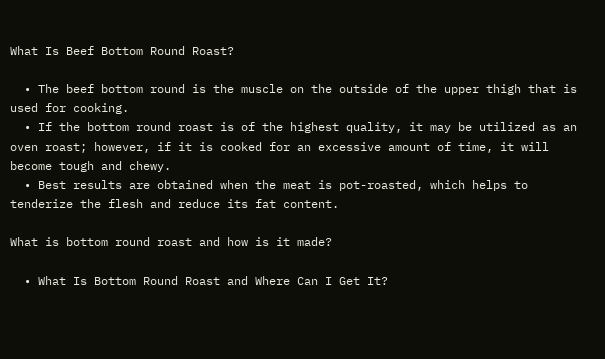What Is Beef Bottom Round Roast?

  • The beef bottom round is the muscle on the outside of the upper thigh that is used for cooking.
  • If the bottom round roast is of the highest quality, it may be utilized as an oven roast; however, if it is cooked for an excessive amount of time, it will become tough and chewy.
  • Best results are obtained when the meat is pot-roasted, which helps to tenderize the flesh and reduce its fat content.

What is bottom round roast and how is it made?

  • What Is Bottom Round Roast and Where Can I Get It?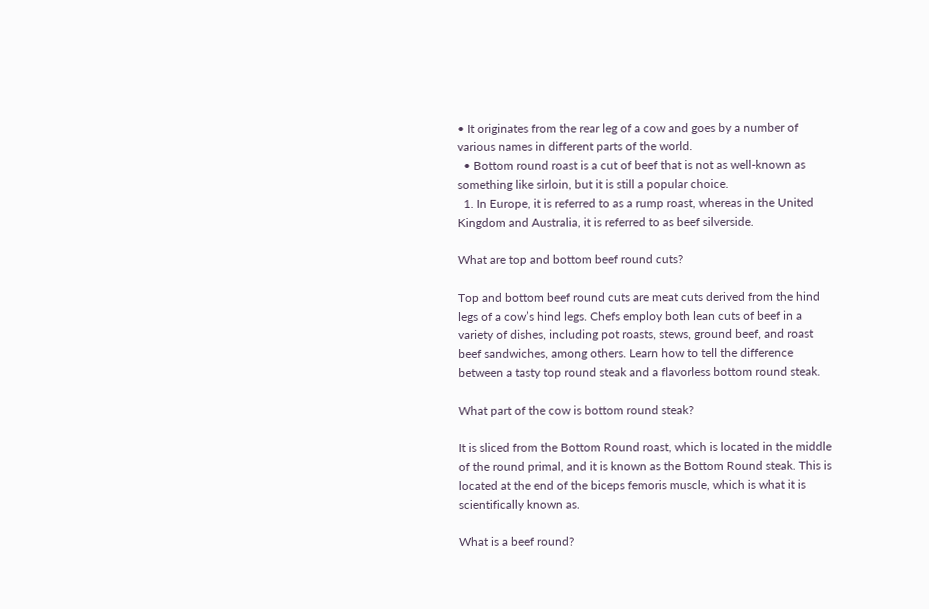• It originates from the rear leg of a cow and goes by a number of various names in different parts of the world.
  • Bottom round roast is a cut of beef that is not as well-known as something like sirloin, but it is still a popular choice.
  1. In Europe, it is referred to as a rump roast, whereas in the United Kingdom and Australia, it is referred to as beef silverside.

What are top and bottom beef round cuts?

Top and bottom beef round cuts are meat cuts derived from the hind legs of a cow’s hind legs. Chefs employ both lean cuts of beef in a variety of dishes, including pot roasts, stews, ground beef, and roast beef sandwiches, among others. Learn how to tell the difference between a tasty top round steak and a flavorless bottom round steak.

What part of the cow is bottom round steak?

It is sliced from the Bottom Round roast, which is located in the middle of the round primal, and it is known as the Bottom Round steak. This is located at the end of the biceps femoris muscle, which is what it is scientifically known as.

What is a beef round?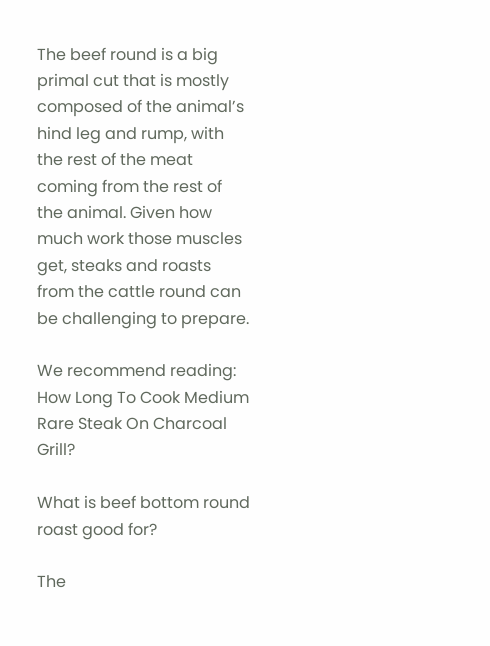The beef round is a big primal cut that is mostly composed of the animal’s hind leg and rump, with the rest of the meat coming from the rest of the animal. Given how much work those muscles get, steaks and roasts from the cattle round can be challenging to prepare.

We recommend reading:  How Long To Cook Medium Rare Steak On Charcoal Grill?

What is beef bottom round roast good for?

The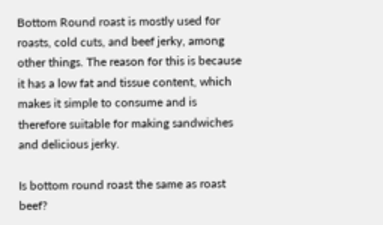Bottom Round roast is mostly used for roasts, cold cuts, and beef jerky, among other things. The reason for this is because it has a low fat and tissue content, which makes it simple to consume and is therefore suitable for making sandwiches and delicious jerky.

Is bottom round roast the same as roast beef?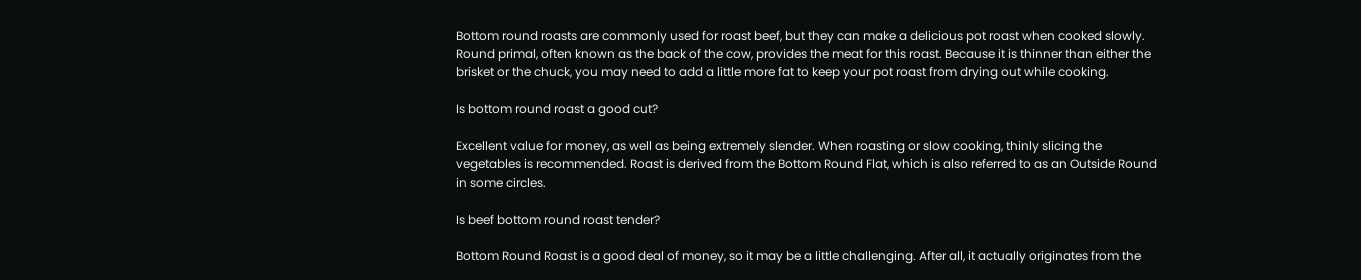Bottom round roasts are commonly used for roast beef, but they can make a delicious pot roast when cooked slowly. Round primal, often known as the back of the cow, provides the meat for this roast. Because it is thinner than either the brisket or the chuck, you may need to add a little more fat to keep your pot roast from drying out while cooking.

Is bottom round roast a good cut?

Excellent value for money, as well as being extremely slender. When roasting or slow cooking, thinly slicing the vegetables is recommended. Roast is derived from the Bottom Round Flat, which is also referred to as an Outside Round in some circles.

Is beef bottom round roast tender?

Bottom Round Roast is a good deal of money, so it may be a little challenging. After all, it actually originates from the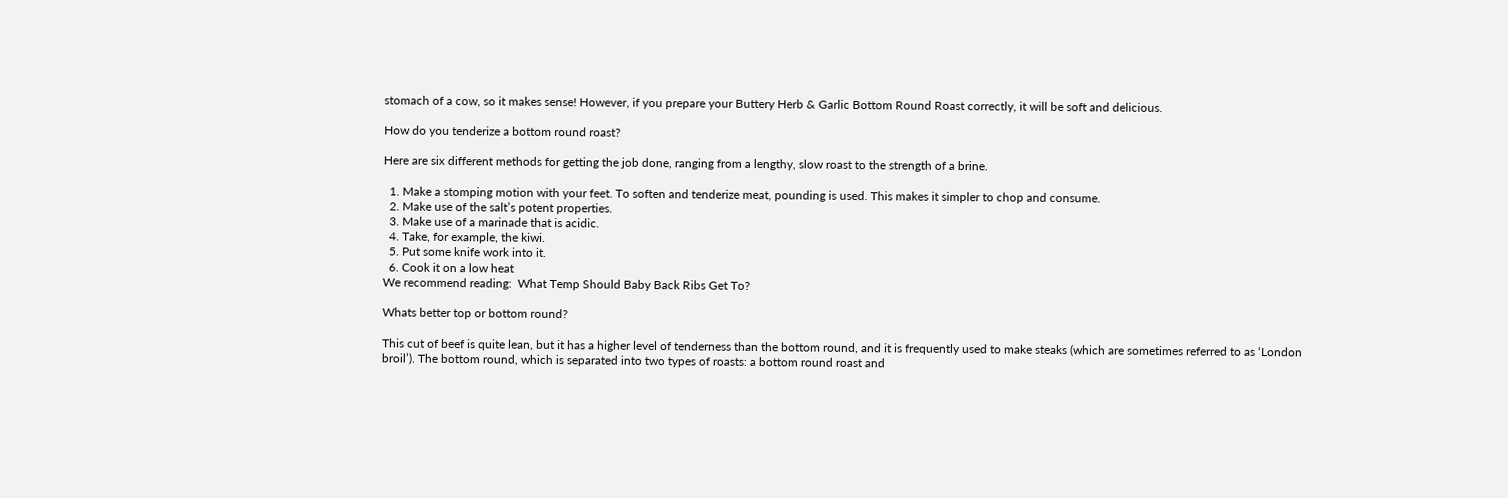stomach of a cow, so it makes sense! However, if you prepare your Buttery Herb & Garlic Bottom Round Roast correctly, it will be soft and delicious.

How do you tenderize a bottom round roast?

Here are six different methods for getting the job done, ranging from a lengthy, slow roast to the strength of a brine.

  1. Make a stomping motion with your feet. To soften and tenderize meat, pounding is used. This makes it simpler to chop and consume.
  2. Make use of the salt’s potent properties.
  3. Make use of a marinade that is acidic.
  4. Take, for example, the kiwi.
  5. Put some knife work into it.
  6. Cook it on a low heat
We recommend reading:  What Temp Should Baby Back Ribs Get To?

Whats better top or bottom round?

This cut of beef is quite lean, but it has a higher level of tenderness than the bottom round, and it is frequently used to make steaks (which are sometimes referred to as ‘London broil’). The bottom round, which is separated into two types of roasts: a bottom round roast and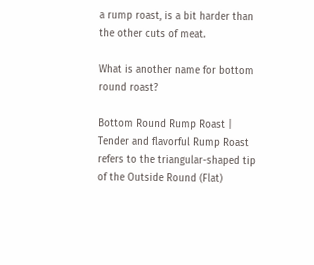a rump roast, is a bit harder than the other cuts of meat.

What is another name for bottom round roast?

Bottom Round Rump Roast | Tender and flavorful Rump Roast refers to the triangular-shaped tip of the Outside Round (Flat)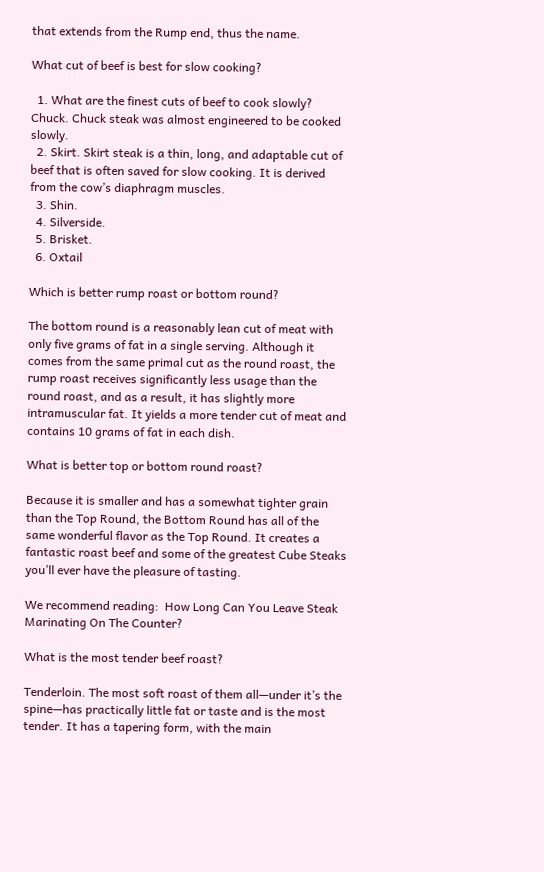that extends from the Rump end, thus the name.

What cut of beef is best for slow cooking?

  1. What are the finest cuts of beef to cook slowly? Chuck. Chuck steak was almost engineered to be cooked slowly.
  2. Skirt. Skirt steak is a thin, long, and adaptable cut of beef that is often saved for slow cooking. It is derived from the cow’s diaphragm muscles.
  3. Shin.
  4. Silverside.
  5. Brisket.
  6. Oxtail

Which is better rump roast or bottom round?

The bottom round is a reasonably lean cut of meat with only five grams of fat in a single serving. Although it comes from the same primal cut as the round roast, the rump roast receives significantly less usage than the round roast, and as a result, it has slightly more intramuscular fat. It yields a more tender cut of meat and contains 10 grams of fat in each dish.

What is better top or bottom round roast?

Because it is smaller and has a somewhat tighter grain than the Top Round, the Bottom Round has all of the same wonderful flavor as the Top Round. It creates a fantastic roast beef and some of the greatest Cube Steaks you’ll ever have the pleasure of tasting.

We recommend reading:  How Long Can You Leave Steak Marinating On The Counter?

What is the most tender beef roast?

Tenderloin. The most soft roast of them all—under it’s the spine—has practically little fat or taste and is the most tender. It has a tapering form, with the main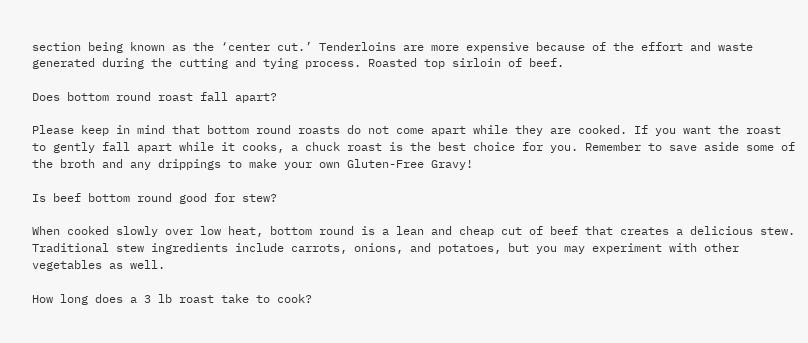section being known as the ‘center cut.’ Tenderloins are more expensive because of the effort and waste generated during the cutting and tying process. Roasted top sirloin of beef.

Does bottom round roast fall apart?

Please keep in mind that bottom round roasts do not come apart while they are cooked. If you want the roast to gently fall apart while it cooks, a chuck roast is the best choice for you. Remember to save aside some of the broth and any drippings to make your own Gluten-Free Gravy!

Is beef bottom round good for stew?

When cooked slowly over low heat, bottom round is a lean and cheap cut of beef that creates a delicious stew. Traditional stew ingredients include carrots, onions, and potatoes, but you may experiment with other vegetables as well.

How long does a 3 lb roast take to cook?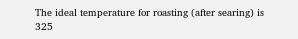The ideal temperature for roasting (after searing) is 325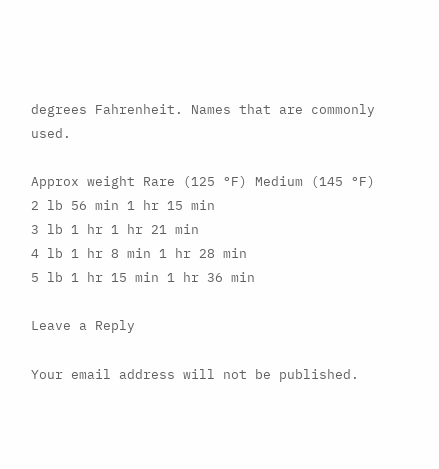degrees Fahrenheit. Names that are commonly used.

Approx weight Rare (125 °F) Medium (145 °F)
2 lb 56 min 1 hr 15 min
3 lb 1 hr 1 hr 21 min
4 lb 1 hr 8 min 1 hr 28 min
5 lb 1 hr 15 min 1 hr 36 min

Leave a Reply

Your email address will not be published.